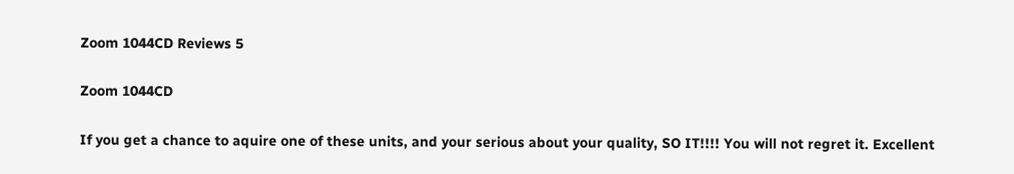Zoom 1044CD Reviews 5

Zoom 1044CD

If you get a chance to aquire one of these units, and your serious about your quality, SO IT!!!! You will not regret it. Excellent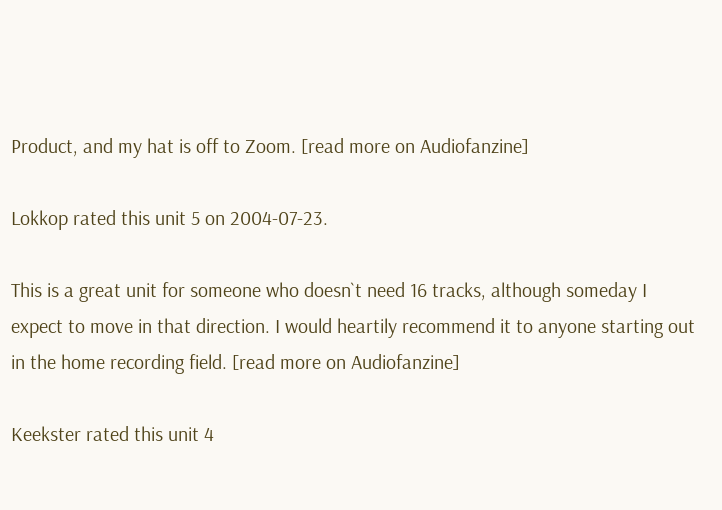Product, and my hat is off to Zoom. [read more on Audiofanzine]

Lokkop rated this unit 5 on 2004-07-23.

This is a great unit for someone who doesn`t need 16 tracks, although someday I expect to move in that direction. I would heartily recommend it to anyone starting out in the home recording field. [read more on Audiofanzine]

Keekster rated this unit 4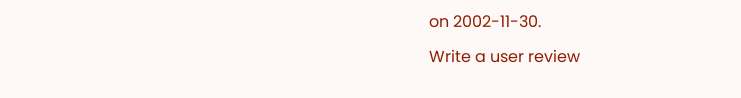on 2002-11-30.

Write a user review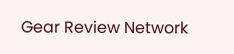Gear Review Network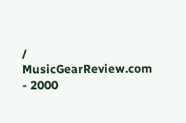/ MusicGearReview.com - 2000